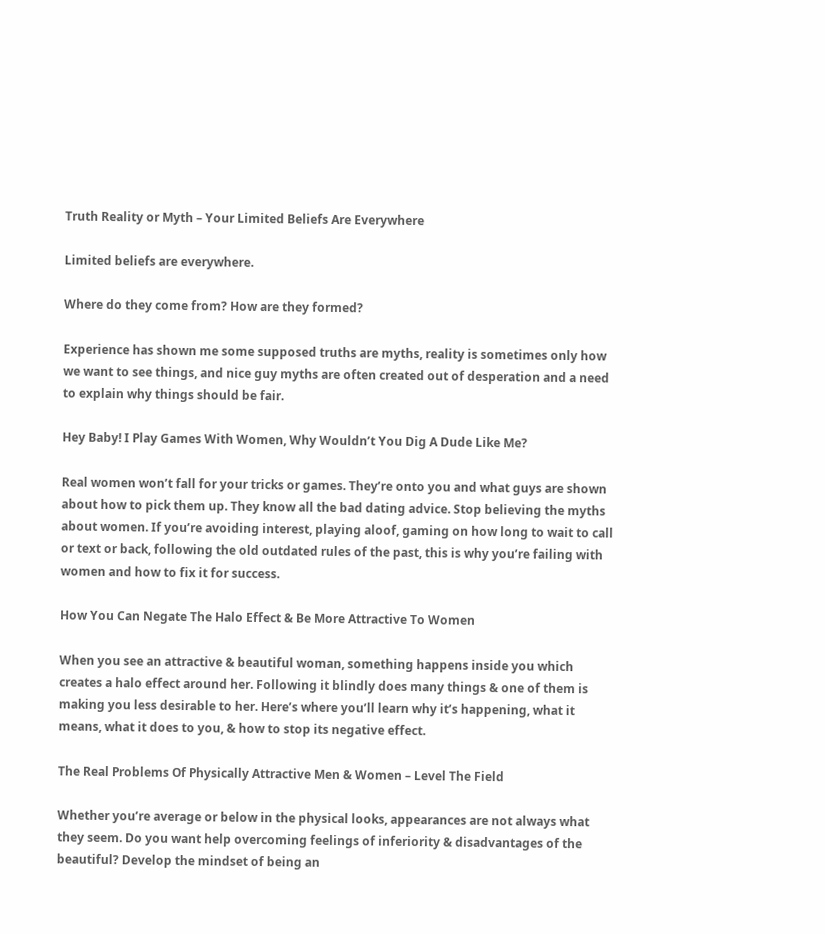Truth Reality or Myth – Your Limited Beliefs Are Everywhere

Limited beliefs are everywhere.

Where do they come from? How are they formed?

Experience has shown me some supposed truths are myths, reality is sometimes only how we want to see things, and nice guy myths are often created out of desperation and a need to explain why things should be fair.

Hey Baby! I Play Games With Women, Why Wouldn’t You Dig A Dude Like Me?

Real women won’t fall for your tricks or games. They’re onto you and what guys are shown about how to pick them up. They know all the bad dating advice. Stop believing the myths about women. If you’re avoiding interest, playing aloof, gaming on how long to wait to call or text or back, following the old outdated rules of the past, this is why you’re failing with women and how to fix it for success.

How You Can Negate The Halo Effect & Be More Attractive To Women

When you see an attractive & beautiful woman, something happens inside you which creates a halo effect around her. Following it blindly does many things & one of them is making you less desirable to her. Here’s where you’ll learn why it’s happening, what it means, what it does to you, & how to stop its negative effect.

The Real Problems Of Physically Attractive Men & Women – Level The Field

Whether you’re average or below in the physical looks, appearances are not always what they seem. Do you want help overcoming feelings of inferiority & disadvantages of the beautiful? Develop the mindset of being an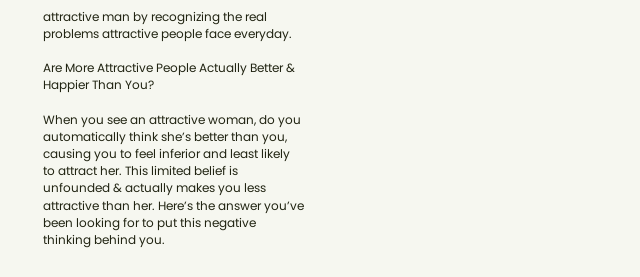attractive man by recognizing the real problems attractive people face everyday.

Are More Attractive People Actually Better & Happier Than You?

When you see an attractive woman, do you automatically think she’s better than you, causing you to feel inferior and least likely to attract her. This limited belief is unfounded & actually makes you less attractive than her. Here’s the answer you’ve been looking for to put this negative thinking behind you.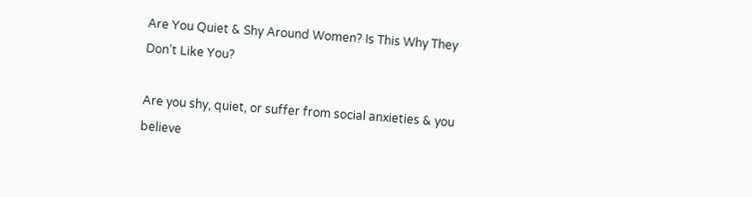Are You Quiet & Shy Around Women? Is This Why They Don’t Like You?

Are you shy, quiet, or suffer from social anxieties & you believe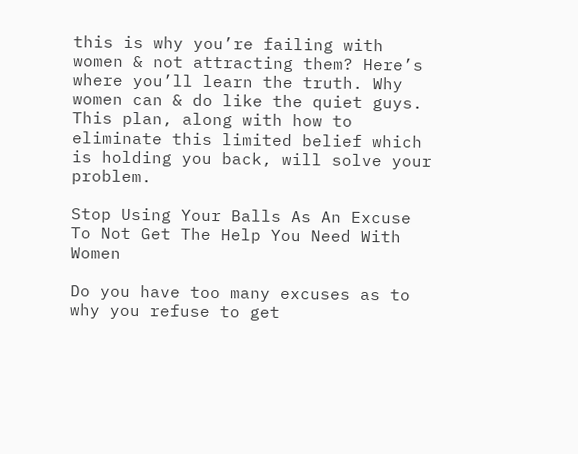this is why you’re failing with women & not attracting them? Here’s where you’ll learn the truth. Why women can & do like the quiet guys. This plan, along with how to eliminate this limited belief which is holding you back, will solve your problem.

Stop Using Your Balls As An Excuse To Not Get The Help You Need With Women

Do you have too many excuses as to why you refuse to get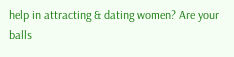help in attracting & dating women? Are your balls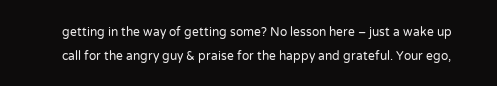getting in the way of getting some? No lesson here – just a wake up call for the angry guy & praise for the happy and grateful. Your ego,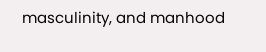masculinity, and manhood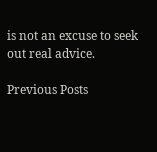is not an excuse to seek out real advice.

Previous Posts